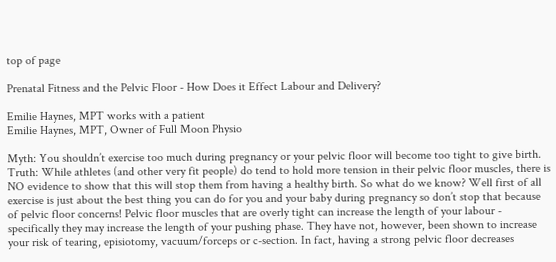top of page

Prenatal Fitness and the Pelvic Floor - How Does it Effect Labour and Delivery?

Emilie Haynes, MPT works with a patient
Emilie Haynes, MPT, Owner of Full Moon Physio

Myth: You shouldn’t exercise too much during pregnancy or your pelvic floor will become too tight to give birth. Truth: While athletes (and other very fit people) do tend to hold more tension in their pelvic floor muscles, there is NO evidence to show that this will stop them from having a healthy birth. So what do we know? Well first of all exercise is just about the best thing you can do for you and your baby during pregnancy so don’t stop that because of pelvic floor concerns! Pelvic floor muscles that are overly tight can increase the length of your labour - specifically they may increase the length of your pushing phase. They have not, however, been shown to increase your risk of tearing, episiotomy, vacuum/forceps or c-section. In fact, having a strong pelvic floor decreases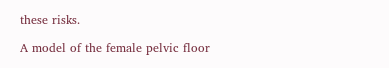these risks.

A model of the female pelvic floor